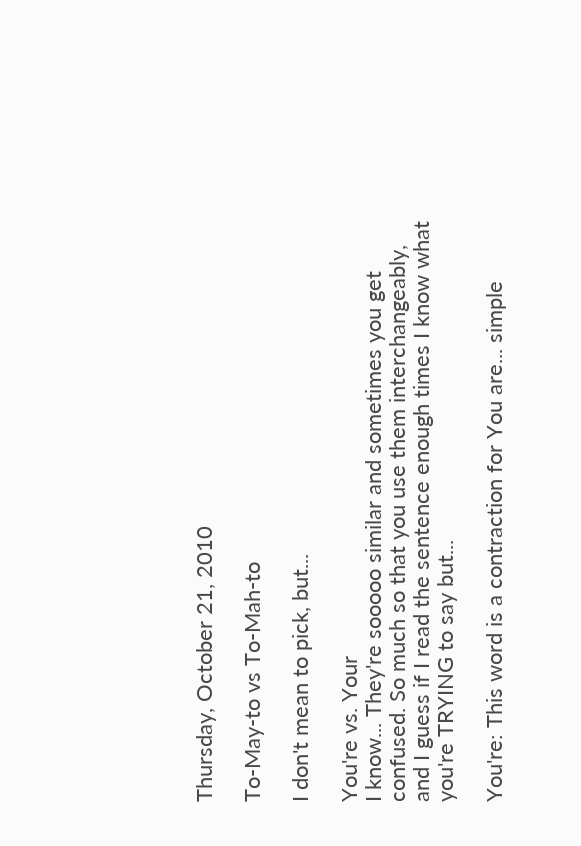Thursday, October 21, 2010

To-May-to vs To-Mah-to

I don't mean to pick, but...

You're vs. Your
I know... They're sooooo similar and sometimes you get confused. So much so that you use them interchangeably, and I guess if I read the sentence enough times I know what you're TRYING to say but...

You're: This word is a contraction for You are... simple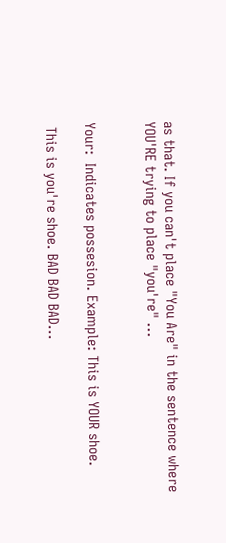as that. If you can't place "You Are" in the sentence where YOU'RE trying to place "you're" ...


Your:  Indicates possesion. Example: This is YOUR shoe.

 This is you're shoe. BAD BAD BAD...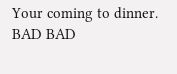Your coming to dinner. BAD BAD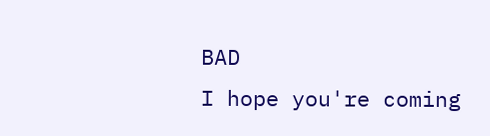BAD
I hope you're coming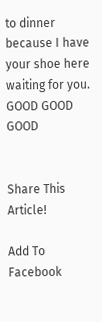to dinner because I have your shoe here waiting for you. GOOD GOOD GOOD


Share This Article!

Add To Facebook